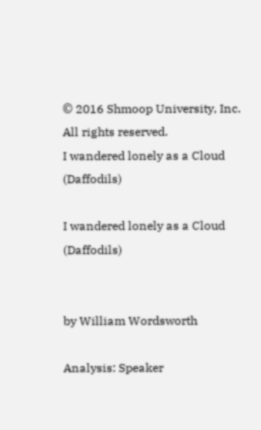© 2016 Shmoop University, Inc. All rights reserved.
I wandered lonely as a Cloud (Daffodils)

I wandered lonely as a Cloud (Daffodils)


by William Wordsworth

Analysis: Speaker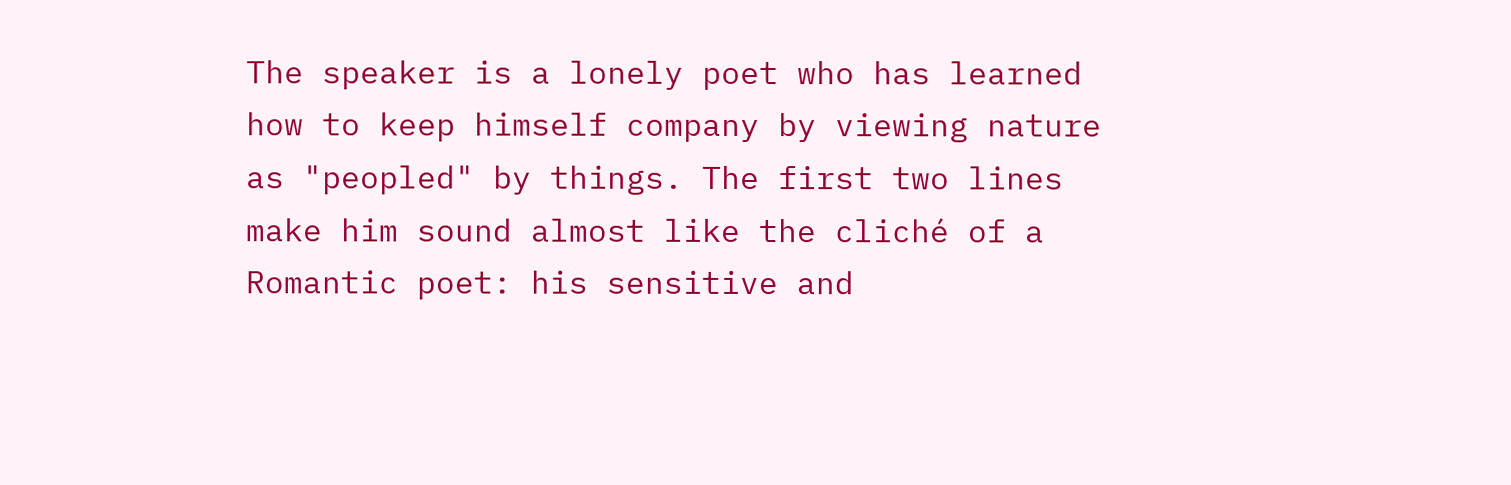The speaker is a lonely poet who has learned how to keep himself company by viewing nature as "peopled" by things. The first two lines make him sound almost like the cliché of a Romantic poet: his sensitive and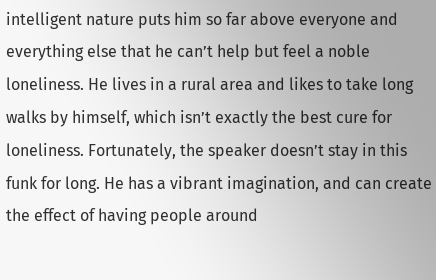intelligent nature puts him so far above everyone and everything else that he can’t help but feel a noble loneliness. He lives in a rural area and likes to take long walks by himself, which isn’t exactly the best cure for loneliness. Fortunately, the speaker doesn’t stay in this funk for long. He has a vibrant imagination, and can create the effect of having people around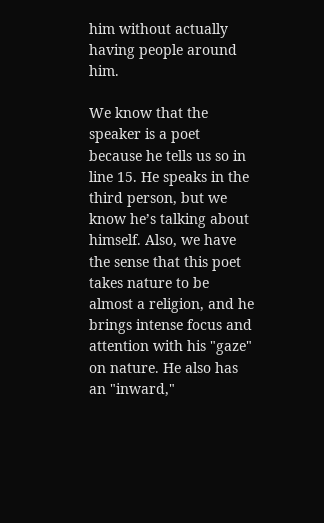him without actually having people around him.

We know that the speaker is a poet because he tells us so in line 15. He speaks in the third person, but we know he’s talking about himself. Also, we have the sense that this poet takes nature to be almost a religion, and he brings intense focus and attention with his "gaze" on nature. He also has an "inward,"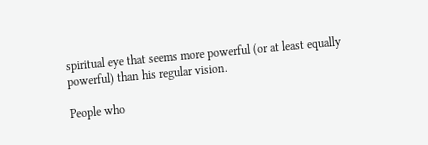spiritual eye that seems more powerful (or at least equally powerful) than his regular vision.

People who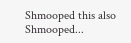Shmooped this also Shmooped...